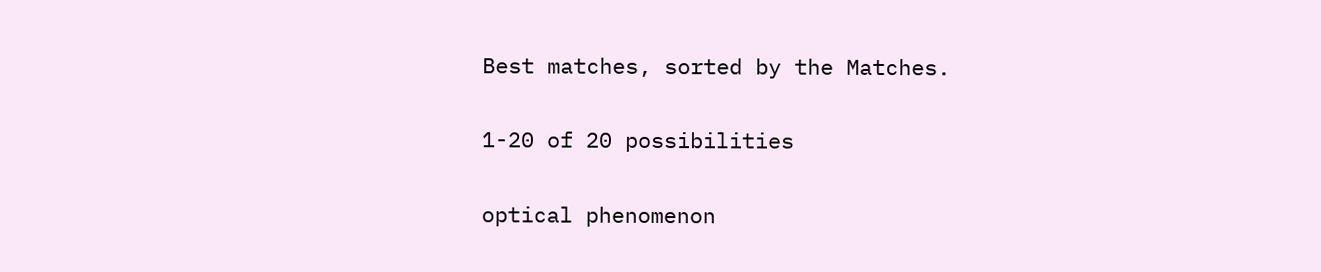Best matches, sorted by the Matches.

1-20 of 20 possibilities

optical phenomenon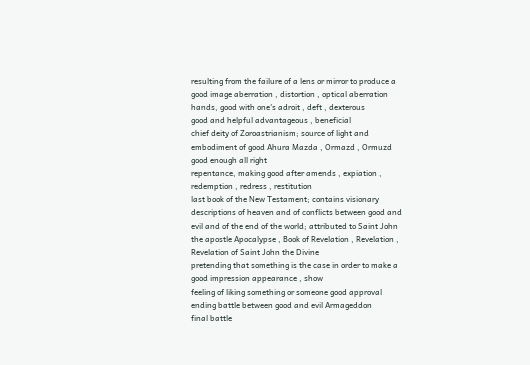resulting from the failure of a lens or mirror to produce a good image aberration , distortion , optical aberration
hands, good with one's adroit , deft , dexterous
good and helpful advantageous , beneficial
chief deity of Zoroastrianism; source of light and embodiment of good Ahura Mazda , Ormazd , Ormuzd
good enough all right
repentance, making good after amends , expiation , redemption , redress , restitution
last book of the New Testament; contains visionary descriptions of heaven and of conflicts between good and evil and of the end of the world; attributed to Saint John the apostle Apocalypse , Book of Revelation , Revelation , Revelation of Saint John the Divine
pretending that something is the case in order to make a good impression appearance , show
feeling of liking something or someone good approval
ending battle between good and evil Armageddon
final battle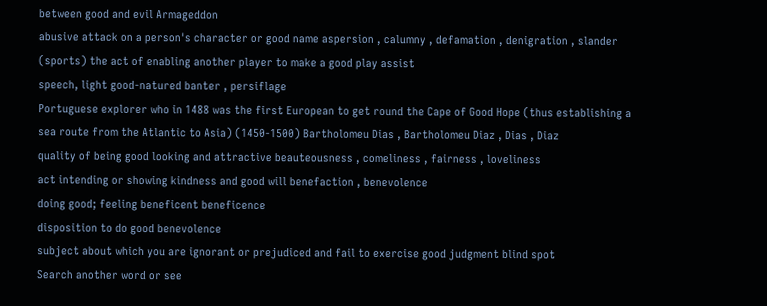between good and evil Armageddon
abusive attack on a person's character or good name aspersion , calumny , defamation , denigration , slander
(sports) the act of enabling another player to make a good play assist
speech, light good-natured banter , persiflage
Portuguese explorer who in 1488 was the first European to get round the Cape of Good Hope (thus establishing a sea route from the Atlantic to Asia) (1450-1500) Bartholomeu Dias , Bartholomeu Diaz , Dias , Diaz
quality of being good looking and attractive beauteousness , comeliness , fairness , loveliness
act intending or showing kindness and good will benefaction , benevolence
doing good; feeling beneficent beneficence
disposition to do good benevolence
subject about which you are ignorant or prejudiced and fail to exercise good judgment blind spot
Search another word or see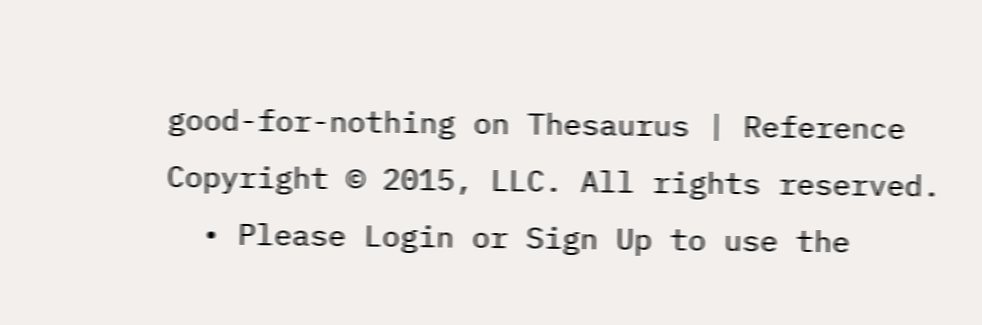good-for-nothing on Thesaurus | Reference
Copyright © 2015, LLC. All rights reserved.
  • Please Login or Sign Up to use the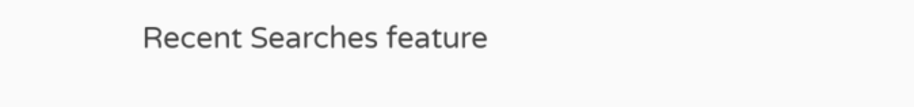Recent Searches feature